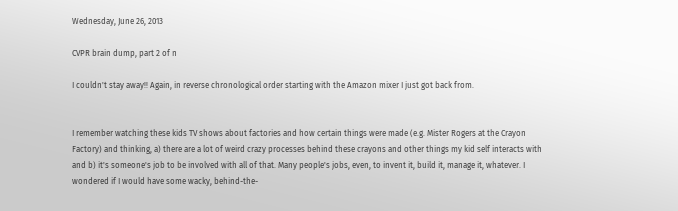Wednesday, June 26, 2013

CVPR brain dump, part 2 of n

I couldn't stay away!! Again, in reverse chronological order starting with the Amazon mixer I just got back from.


I remember watching these kids TV shows about factories and how certain things were made (e.g. Mister Rogers at the Crayon Factory) and thinking, a) there are a lot of weird crazy processes behind these crayons and other things my kid self interacts with and b) it's someone's job to be involved with all of that. Many people's jobs, even, to invent it, build it, manage it, whatever. I wondered if I would have some wacky, behind-the-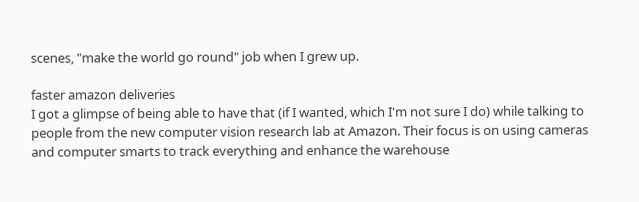scenes, "make the world go round" job when I grew up.

faster amazon deliveries
I got a glimpse of being able to have that (if I wanted, which I'm not sure I do) while talking to people from the new computer vision research lab at Amazon. Their focus is on using cameras and computer smarts to track everything and enhance the warehouse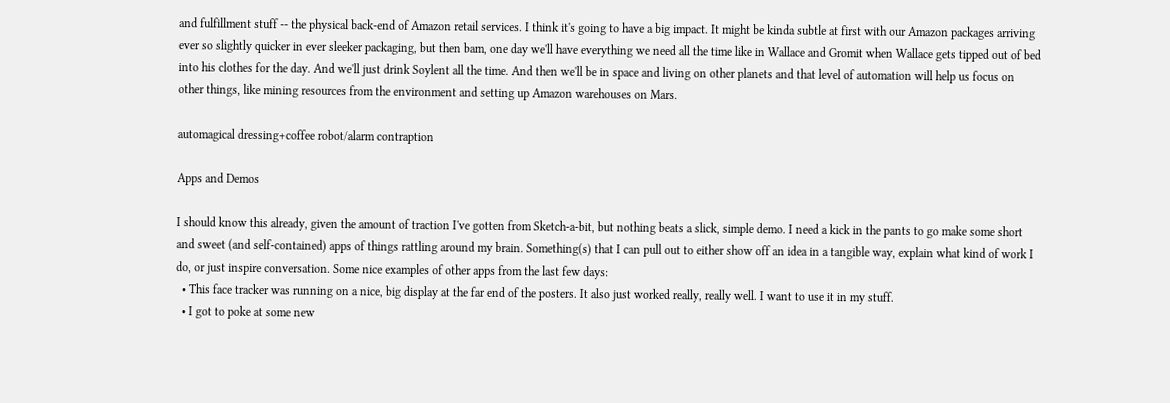and fulfillment stuff -- the physical back-end of Amazon retail services. I think it's going to have a big impact. It might be kinda subtle at first with our Amazon packages arriving ever so slightly quicker in ever sleeker packaging, but then bam, one day we'll have everything we need all the time like in Wallace and Gromit when Wallace gets tipped out of bed into his clothes for the day. And we'll just drink Soylent all the time. And then we'll be in space and living on other planets and that level of automation will help us focus on other things, like mining resources from the environment and setting up Amazon warehouses on Mars.

automagical dressing+coffee robot/alarm contraption

Apps and Demos

I should know this already, given the amount of traction I've gotten from Sketch-a-bit, but nothing beats a slick, simple demo. I need a kick in the pants to go make some short and sweet (and self-contained) apps of things rattling around my brain. Something(s) that I can pull out to either show off an idea in a tangible way, explain what kind of work I do, or just inspire conversation. Some nice examples of other apps from the last few days:
  • This face tracker was running on a nice, big display at the far end of the posters. It also just worked really, really well. I want to use it in my stuff.
  • I got to poke at some new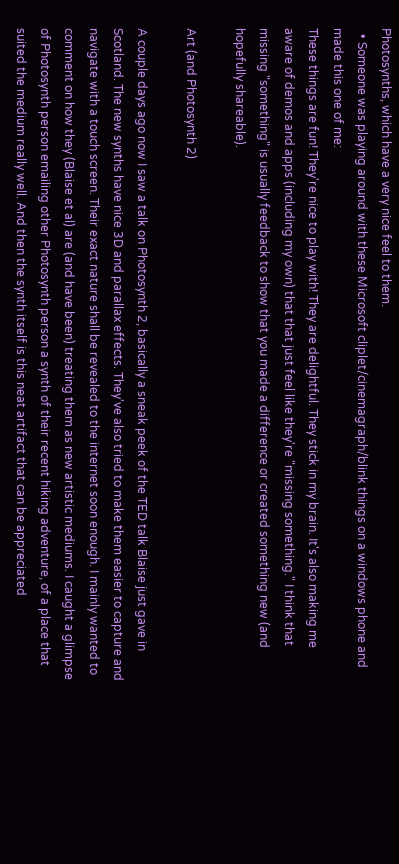Photosynths, which have a very nice feel to them.
  • Someone was playing around with these Microsoft cliplet/cinemagraph/blink things on a windows phone and made this one of me:
These things are fun! They're nice to play with! They are delightful. They stick in my brain. It's also making me aware of demos and apps (including my own) that that just feel like they're "missing something." I think that missing "something" is usually feedback to show that you made a difference or created something new (and hopefully shareable).

Art (and Photosynth 2)

A couple days ago now I saw a talk on Photosynth 2, basically a sneak peek of the TED talk Blaise just gave in Scotland. The new synths have nice 3D and parallax effects. They've also tried to make them easier to capture and navigate with a touch screen. Their exact nature shall be revealed to the internet soon enough. I mainly wanted to comment on how they (Blaise et al) are (and have been) treating them as new artistic mediums. I caught a glimpse of Photosynth person emailing other Photosynth person a synth of their recent hiking adventure, of a place that suited the medium really well. And then the synth itself is this neat artifact that can be appreciated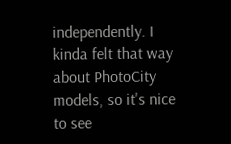independently. I kinda felt that way about PhotoCity models, so it's nice to see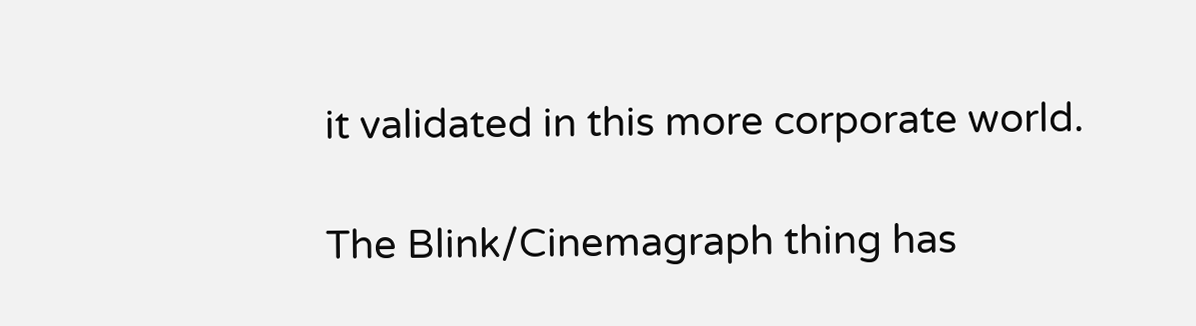it validated in this more corporate world.

The Blink/Cinemagraph thing has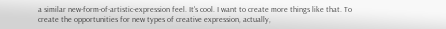a similar new-form-of-artistic-expression feel. It's cool. I want to create more things like that. To create the opportunities for new types of creative expression, actually,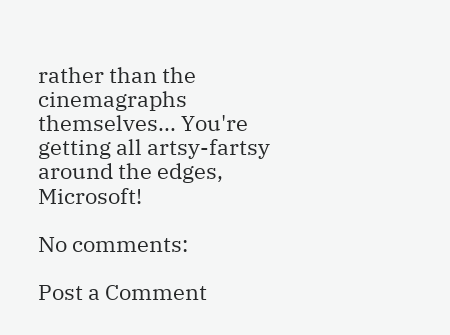rather than the cinemagraphs themselves... You're getting all artsy-fartsy around the edges, Microsoft!

No comments:

Post a Comment